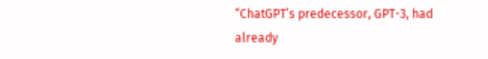“ChatGPT’s predecessor, GPT-3, had already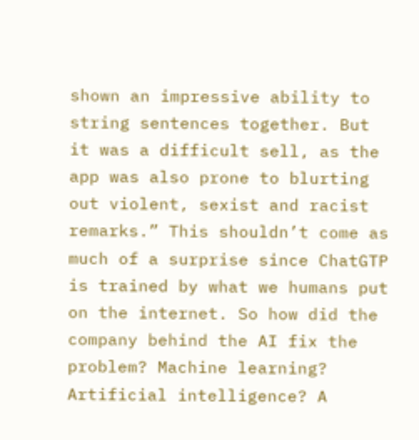shown an impressive ability to string sentences together. But it was a difficult sell, as the app was also prone to blurting out violent, sexist and racist remarks.” This shouldn’t come as much of a surprise since ChatGTP is trained by what we humans put on the internet. So how did the company behind the AI fix the problem? Machine learning? Artificial intelligence? A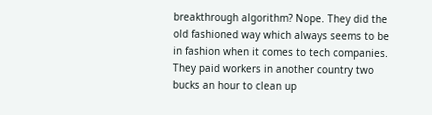breakthrough algorithm? Nope. They did the old fashioned way which always seems to be in fashion when it comes to tech companies. They paid workers in another country two bucks an hour to clean up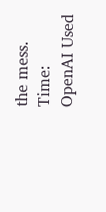the mess. Time: OpenAI Used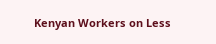Kenyan Workers on Less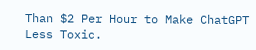Than $2 Per Hour to Make ChatGPT Less Toxic.